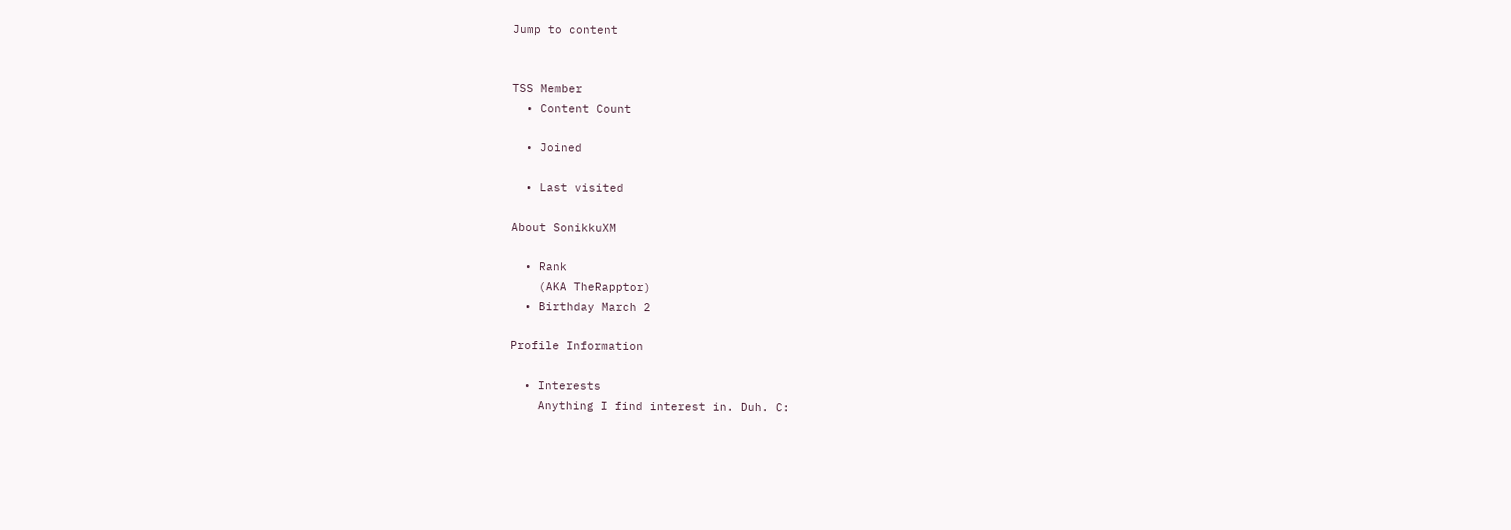Jump to content


TSS Member
  • Content Count

  • Joined

  • Last visited

About SonikkuXM

  • Rank
    (AKA TheRapptor)
  • Birthday March 2

Profile Information

  • Interests
    Anything I find interest in. Duh. C: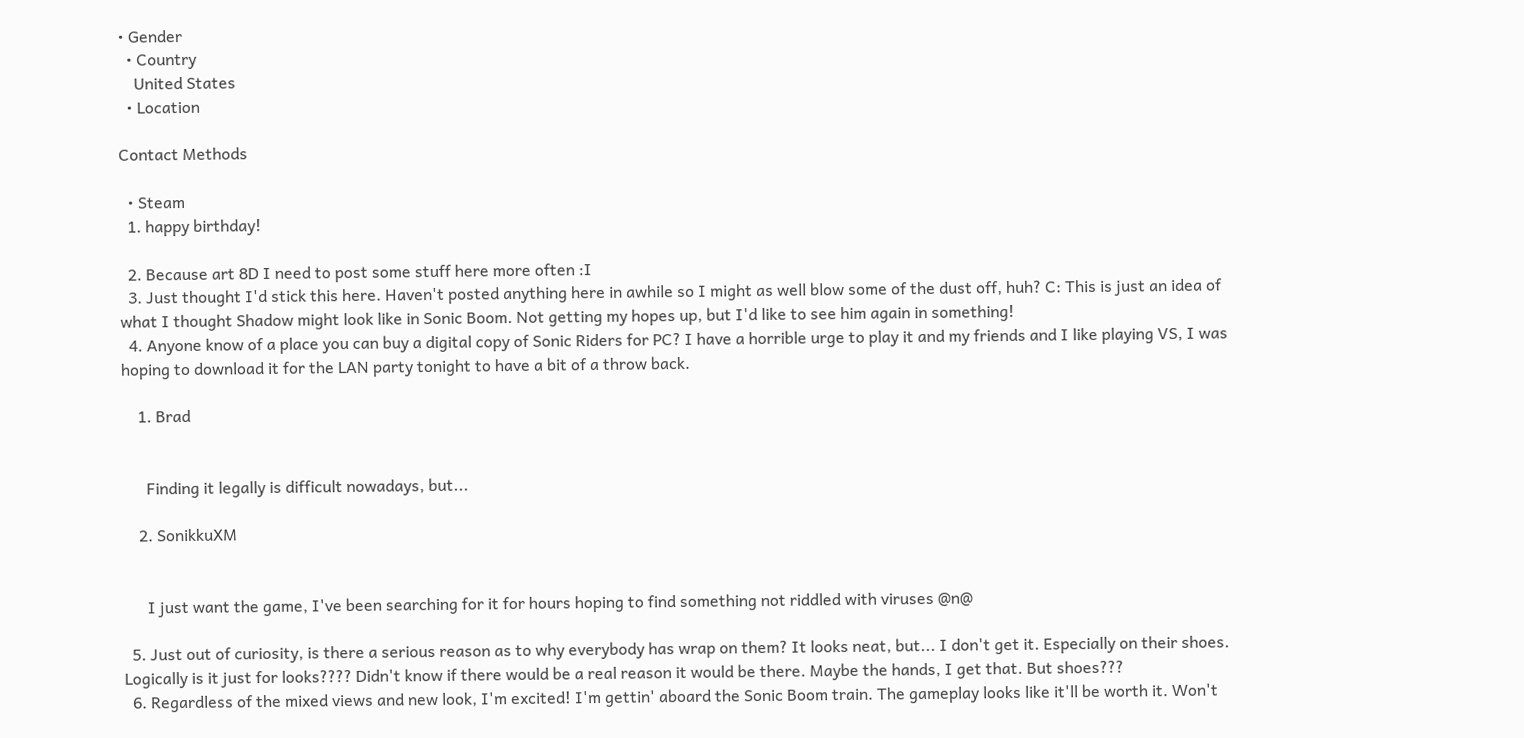• Gender
  • Country
    United States
  • Location

Contact Methods

  • Steam
  1. happy birthday!

  2. Because art 8D I need to post some stuff here more often :I
  3. Just thought I'd stick this here. Haven't posted anything here in awhile so I might as well blow some of the dust off, huh? C: This is just an idea of what I thought Shadow might look like in Sonic Boom. Not getting my hopes up, but I'd like to see him again in something!
  4. Anyone know of a place you can buy a digital copy of Sonic Riders for PC? I have a horrible urge to play it and my friends and I like playing VS, I was hoping to download it for the LAN party tonight to have a bit of a throw back.

    1. Brad


      Finding it legally is difficult nowadays, but...

    2. SonikkuXM


      I just want the game, I've been searching for it for hours hoping to find something not riddled with viruses @n@

  5. Just out of curiosity, is there a serious reason as to why everybody has wrap on them? It looks neat, but... I don't get it. Especially on their shoes. Logically is it just for looks???? Didn't know if there would be a real reason it would be there. Maybe the hands, I get that. But shoes???
  6. Regardless of the mixed views and new look, I'm excited! I'm gettin' aboard the Sonic Boom train. The gameplay looks like it'll be worth it. Won't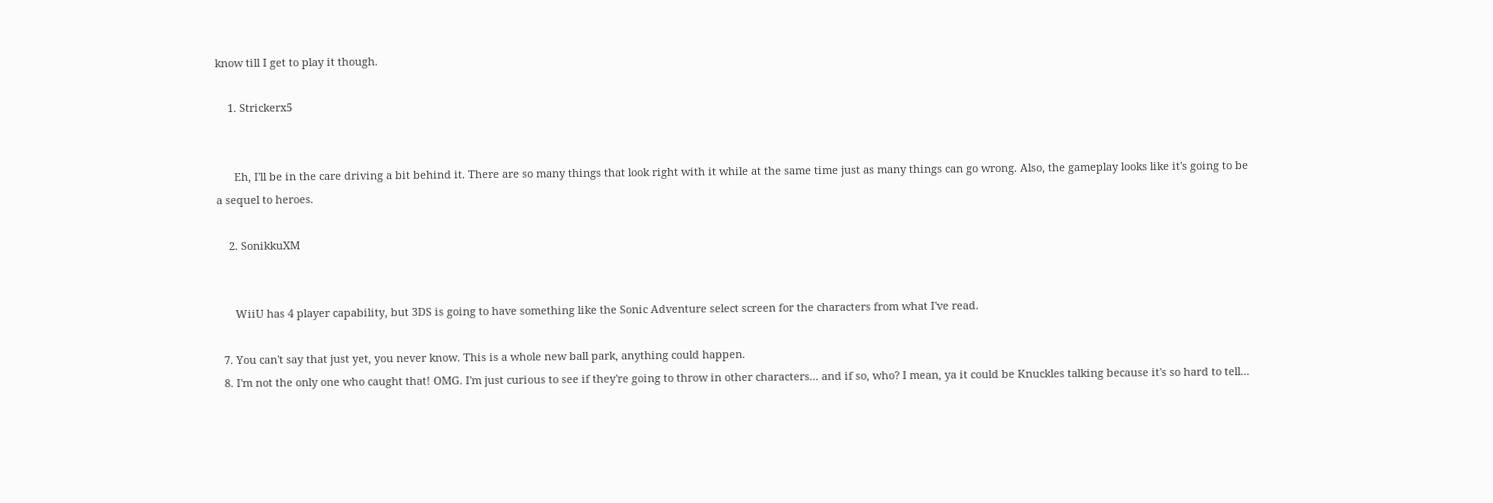know till I get to play it though.

    1. Strickerx5


      Eh, I'll be in the care driving a bit behind it. There are so many things that look right with it while at the same time just as many things can go wrong. Also, the gameplay looks like it's going to be a sequel to heroes.

    2. SonikkuXM


      WiiU has 4 player capability, but 3DS is going to have something like the Sonic Adventure select screen for the characters from what I've read.

  7. You can't say that just yet, you never know. This is a whole new ball park, anything could happen.
  8. I'm not the only one who caught that! OMG. I'm just curious to see if they're going to throw in other characters... and if so, who? I mean, ya it could be Knuckles talking because it's so hard to tell...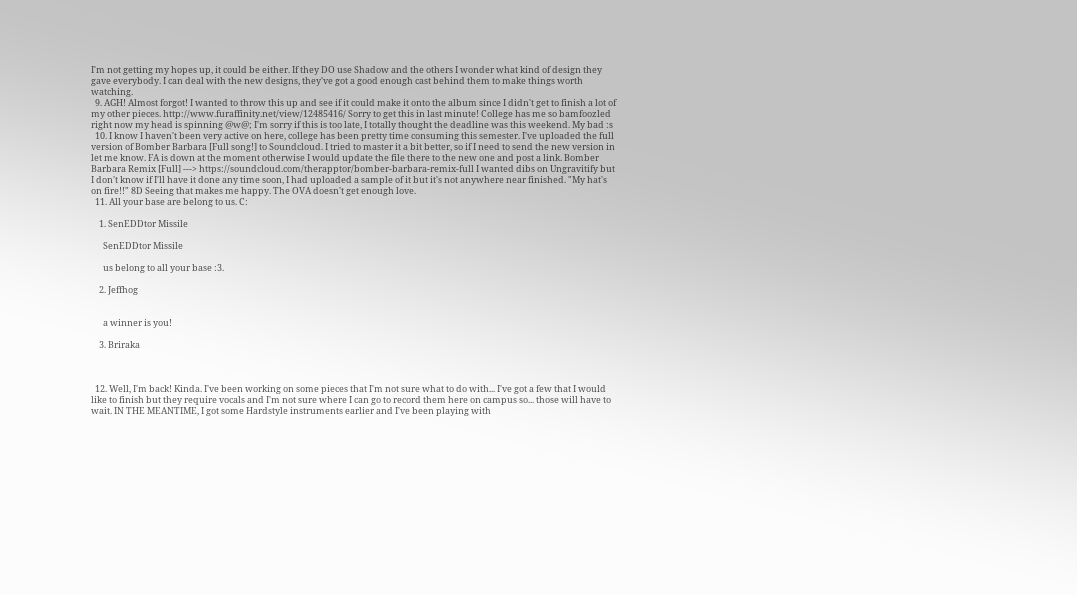I'm not getting my hopes up, it could be either. If they DO use Shadow and the others I wonder what kind of design they gave everybody. I can deal with the new designs, they've got a good enough cast behind them to make things worth watching.
  9. AGH! Almost forgot! I wanted to throw this up and see if it could make it onto the album since I didn't get to finish a lot of my other pieces. http://www.furaffinity.net/view/12485416/ Sorry to get this in last minute! College has me so bamfoozled right now my head is spinning @w@; I'm sorry if this is too late, I totally thought the deadline was this weekend. My bad :s
  10. I know I haven't been very active on here, college has been pretty time consuming this semester. I've uploaded the full version of Bomber Barbara [Full song!] to Soundcloud. I tried to master it a bit better, so if I need to send the new version in let me know. FA is down at the moment otherwise I would update the file there to the new one and post a link. Bomber Barbara Remix [Full] ---> https://soundcloud.com/therapptor/bomber-barbara-remix-full I wanted dibs on Ungravitify but I don't know if I'll have it done any time soon, I had uploaded a sample of it but it's not anywhere near finished. "My hat's on fire!!" 8D Seeing that makes me happy. The OVA doesn't get enough love.
  11. All your base are belong to us. C:

    1. SenEDDtor Missile

      SenEDDtor Missile

      us belong to all your base :3.

    2. Jeffhog


      a winner is you!

    3. Briraka



  12. Well, I'm back! Kinda. I've been working on some pieces that I'm not sure what to do with... I've got a few that I would like to finish but they require vocals and I'm not sure where I can go to record them here on campus so... those will have to wait. IN THE MEANTIME, I got some Hardstyle instruments earlier and I've been playing with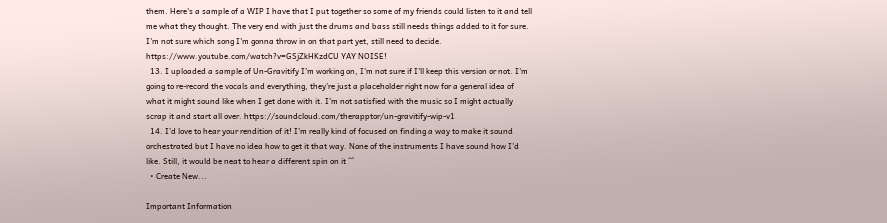them. Here's a sample of a WIP I have that I put together so some of my friends could listen to it and tell me what they thought. The very end with just the drums and bass still needs things added to it for sure. I'm not sure which song I'm gonna throw in on that part yet, still need to decide. https://www.youtube.com/watch?v=GSjZkHKzdCU YAY NOISE!
  13. I uploaded a sample of Un-Gravitify I'm working on, I'm not sure if I'll keep this version or not. I'm going to re-record the vocals and everything, they're just a placeholder right now for a general idea of what it might sound like when I get done with it. I'm not satisfied with the music so I might actually scrap it and start all over. https://soundcloud.com/therapptor/un-gravitify-wip-v1
  14. I'd love to hear your rendition of it! I'm really kind of focused on finding a way to make it sound orchestrated but I have no idea how to get it that way. None of the instruments I have sound how I'd like. Still, it would be neat to hear a different spin on it ^^
  • Create New...

Important Information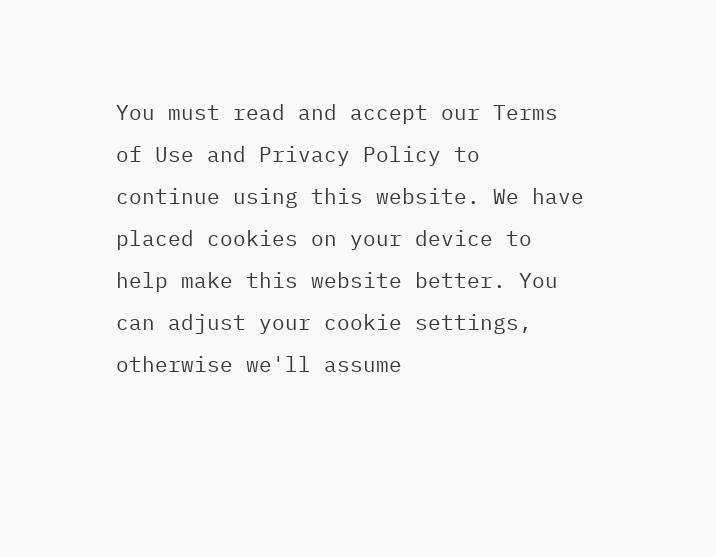You must read and accept our Terms of Use and Privacy Policy to continue using this website. We have placed cookies on your device to help make this website better. You can adjust your cookie settings, otherwise we'll assume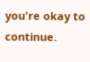you're okay to continue.